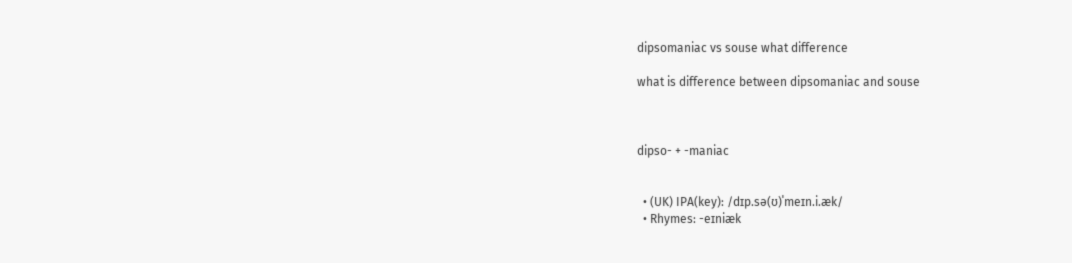dipsomaniac vs souse what difference

what is difference between dipsomaniac and souse



dipso- + -maniac


  • (UK) IPA(key): /dɪp.sə(ʊ)ˈmeɪn.i.æk/
  • Rhymes: -eɪniæk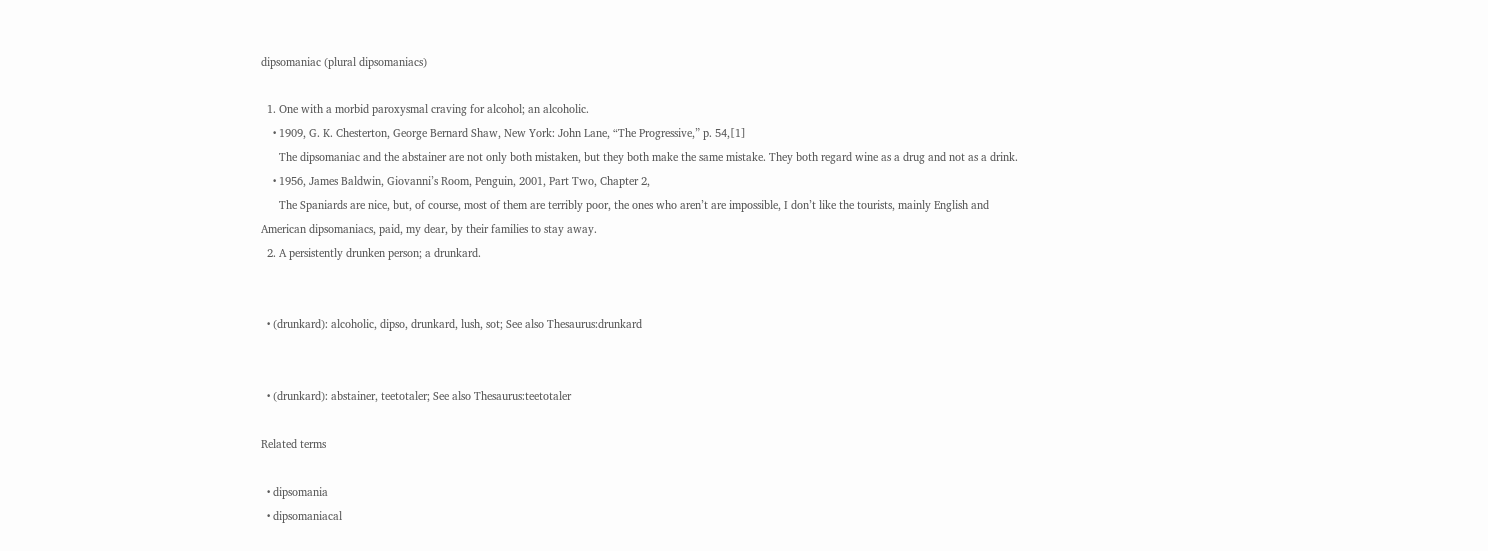dipsomaniac (plural dipsomaniacs)

  1. One with a morbid paroxysmal craving for alcohol; an alcoholic.
    • 1909, G. K. Chesterton, George Bernard Shaw, New York: John Lane, “The Progressive,” p. 54,[1]
      The dipsomaniac and the abstainer are not only both mistaken, but they both make the same mistake. They both regard wine as a drug and not as a drink.
    • 1956, James Baldwin, Giovanni’s Room, Penguin, 2001, Part Two, Chapter 2,
      The Spaniards are nice, but, of course, most of them are terribly poor, the ones who aren’t are impossible, I don’t like the tourists, mainly English and American dipsomaniacs, paid, my dear, by their families to stay away.
  2. A persistently drunken person; a drunkard.


  • (drunkard): alcoholic, dipso, drunkard, lush, sot; See also Thesaurus:drunkard


  • (drunkard): abstainer, teetotaler; See also Thesaurus:teetotaler

Related terms

  • dipsomania
  • dipsomaniacal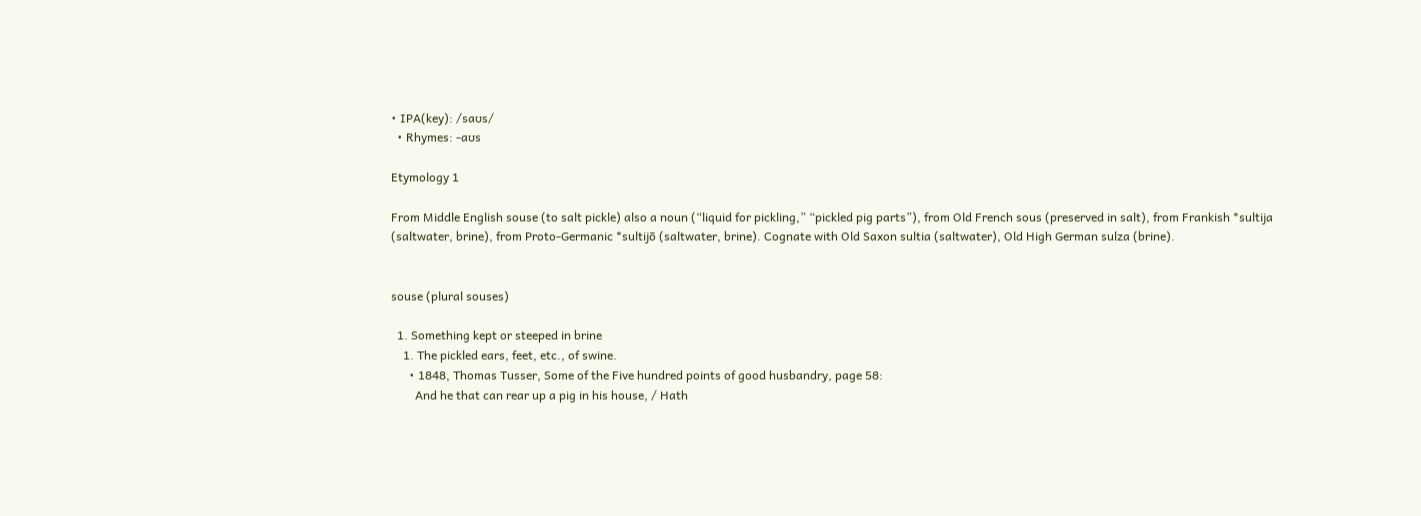• IPA(key): /saʊs/
  • Rhymes: -aʊs

Etymology 1

From Middle English souse (to salt pickle) also a noun (“liquid for pickling,” “pickled pig parts”), from Old French sous (preserved in salt), from Frankish *sultija (saltwater, brine), from Proto-Germanic *sultijō (saltwater, brine). Cognate with Old Saxon sultia (saltwater), Old High German sulza (brine).


souse (plural souses)

  1. Something kept or steeped in brine
    1. The pickled ears, feet, etc., of swine.
      • 1848, Thomas Tusser, Some of the Five hundred points of good husbandry, page 58:
        And he that can rear up a pig in his house, / Hath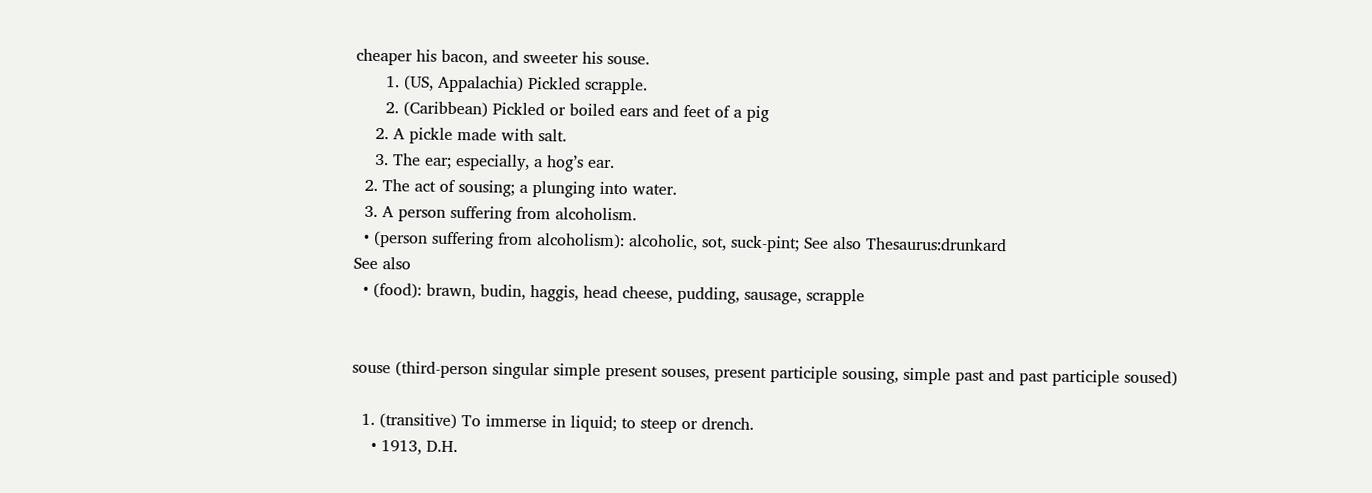cheaper his bacon, and sweeter his souse.
      1. (US, Appalachia) Pickled scrapple.
      2. (Caribbean) Pickled or boiled ears and feet of a pig
    2. A pickle made with salt.
    3. The ear; especially, a hog’s ear.
  2. The act of sousing; a plunging into water.
  3. A person suffering from alcoholism.
  • (person suffering from alcoholism): alcoholic, sot, suck-pint; See also Thesaurus:drunkard
See also
  • (food): brawn, budin, haggis, head cheese, pudding, sausage, scrapple


souse (third-person singular simple present souses, present participle sousing, simple past and past participle soused)

  1. (transitive) To immerse in liquid; to steep or drench.
    • 1913, D.H.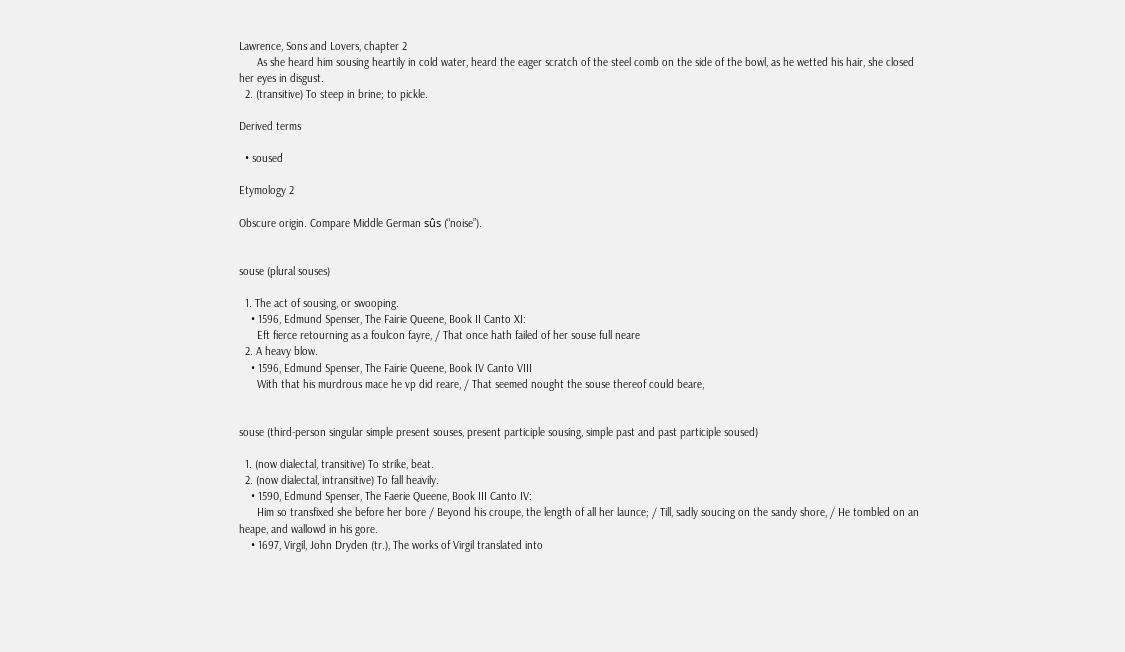Lawrence, Sons and Lovers, chapter 2
      As she heard him sousing heartily in cold water, heard the eager scratch of the steel comb on the side of the bowl, as he wetted his hair, she closed her eyes in disgust.
  2. (transitive) To steep in brine; to pickle.

Derived terms

  • soused

Etymology 2

Obscure origin. Compare Middle German sûs (“noise”).


souse (plural souses)

  1. The act of sousing, or swooping.
    • 1596, Edmund Spenser, The Fairie Queene, Book II Canto XI:
      Eft fierce retourning as a foulcon fayre, / That once hath failed of her souse full neare
  2. A heavy blow.
    • 1596, Edmund Spenser, The Fairie Queene, Book IV Canto VIII
      With that his murdrous mace he vp did reare, / That seemed nought the souse thereof could beare,


souse (third-person singular simple present souses, present participle sousing, simple past and past participle soused)

  1. (now dialectal, transitive) To strike, beat.
  2. (now dialectal, intransitive) To fall heavily.
    • 1590, Edmund Spenser, The Faerie Queene, Book III Canto IV:
      Him so transfixed she before her bore / Beyond his croupe, the length of all her launce; / Till, sadly soucing on the sandy shore, / He tombled on an heape, and wallowd in his gore.
    • 1697, Virgil, John Dryden (tr.), The works of Virgil translated into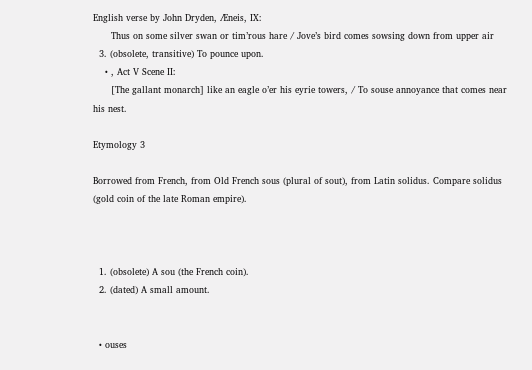English verse by John Dryden, Æneis, IX:
      Thus on some silver swan or tim’rous hare / Jove’s bird comes sowsing down from upper air
  3. (obsolete, transitive) To pounce upon.
    • , Act V Scene II:
      [The gallant monarch] like an eagle o’er his eyrie towers, / To souse annoyance that comes near his nest.

Etymology 3

Borrowed from French, from Old French sous (plural of sout), from Latin solidus. Compare solidus (gold coin of the late Roman empire).



  1. (obsolete) A sou (the French coin).
  2. (dated) A small amount.


  • ouses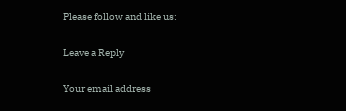Please follow and like us:

Leave a Reply

Your email address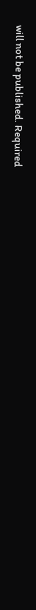will not be published. Required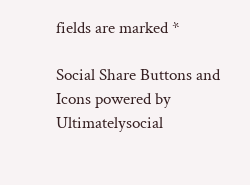fields are marked *

Social Share Buttons and Icons powered by Ultimatelysocial